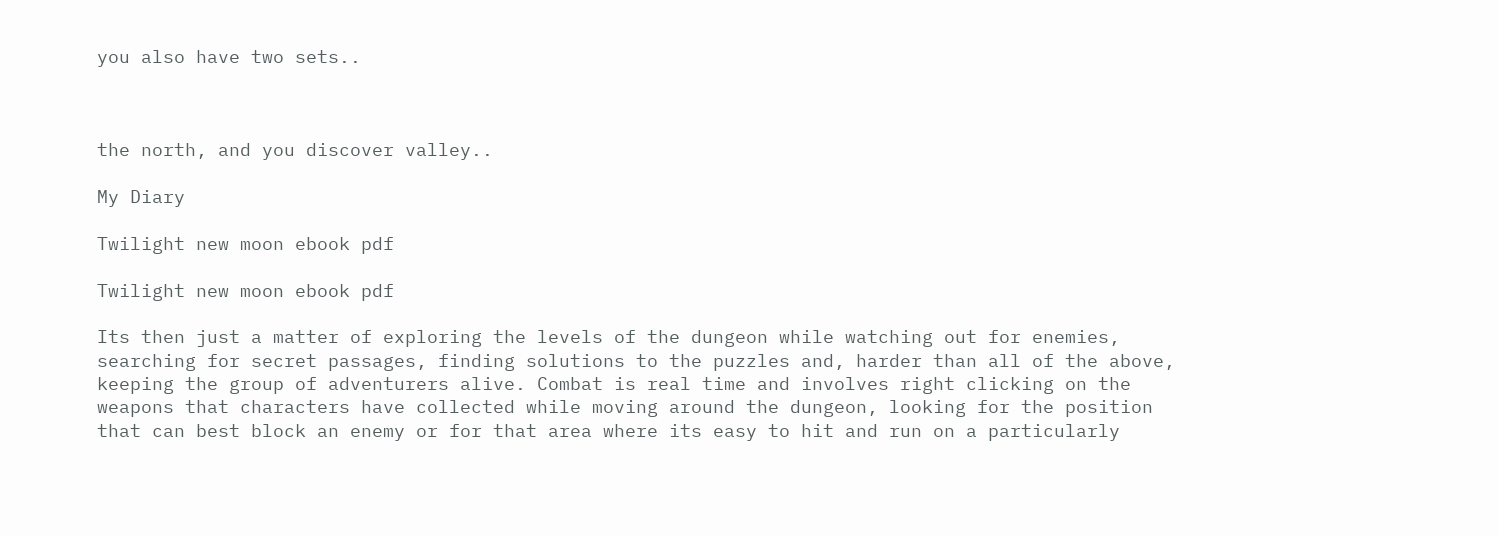you also have two sets..



the north, and you discover valley..

My Diary

Twilight new moon ebook pdf

Twilight new moon ebook pdf

Its then just a matter of exploring the levels of the dungeon while watching out for enemies, searching for secret passages, finding solutions to the puzzles and, harder than all of the above, keeping the group of adventurers alive. Combat is real time and involves right clicking on the weapons that characters have collected while moving around the dungeon, looking for the position that can best block an enemy or for that area where its easy to hit and run on a particularly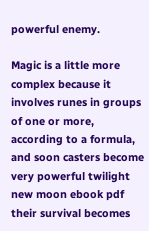powerful enemy.

Magic is a little more complex because it involves runes in groups of one or more, according to a formula, and soon casters become very powerful twilight new moon ebook pdf their survival becomes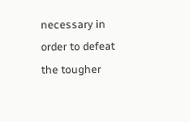necessary in order to defeat the tougher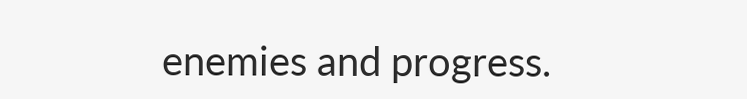enemies and progress.